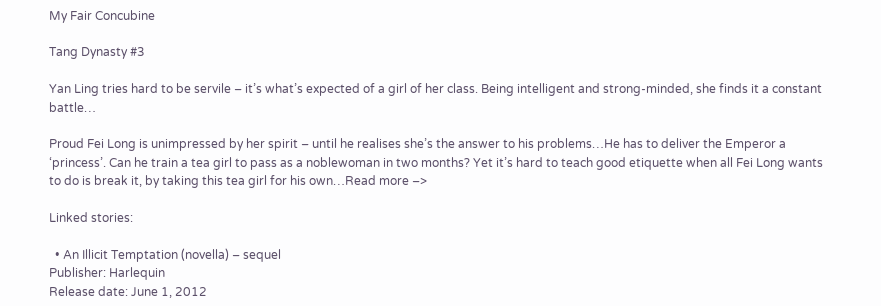My Fair Concubine

Tang Dynasty #3

Yan Ling tries hard to be servile – it’s what’s expected of a girl of her class. Being intelligent and strong-minded, she finds it a constant battle…

Proud Fei Long is unimpressed by her spirit – until he realises she’s the answer to his problems…He has to deliver the Emperor a ‘princess’. Can he train a tea girl to pass as a noblewoman in two months? Yet it’s hard to teach good etiquette when all Fei Long wants to do is break it, by taking this tea girl for his own…Read more –>

Linked stories:

  • An Illicit Temptation (novella) – sequel
Publisher: Harlequin
Release date: June 1, 2012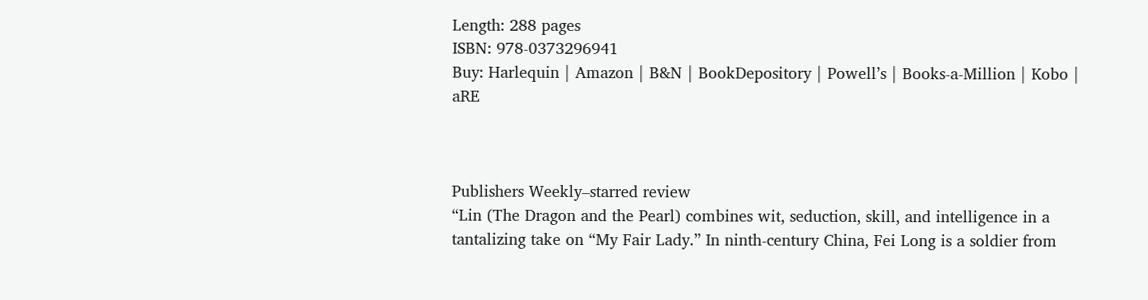Length: 288 pages
ISBN: 978-0373296941
Buy: Harlequin | Amazon | B&N | BookDepository | Powell’s | Books-a-Million | Kobo | aRE



Publishers Weekly–starred review
“Lin (The Dragon and the Pearl) combines wit, seduction, skill, and intelligence in a tantalizing take on “My Fair Lady.” In ninth-century China, Fei Long is a soldier from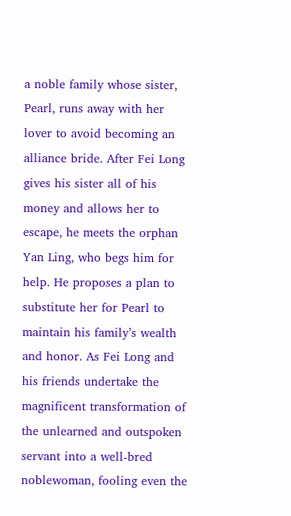a noble family whose sister, Pearl, runs away with her lover to avoid becoming an alliance bride. After Fei Long gives his sister all of his money and allows her to escape, he meets the orphan Yan Ling, who begs him for help. He proposes a plan to substitute her for Pearl to maintain his family’s wealth and honor. As Fei Long and his friends undertake the magnificent transformation of the unlearned and outspoken servant into a well-bred noblewoman, fooling even the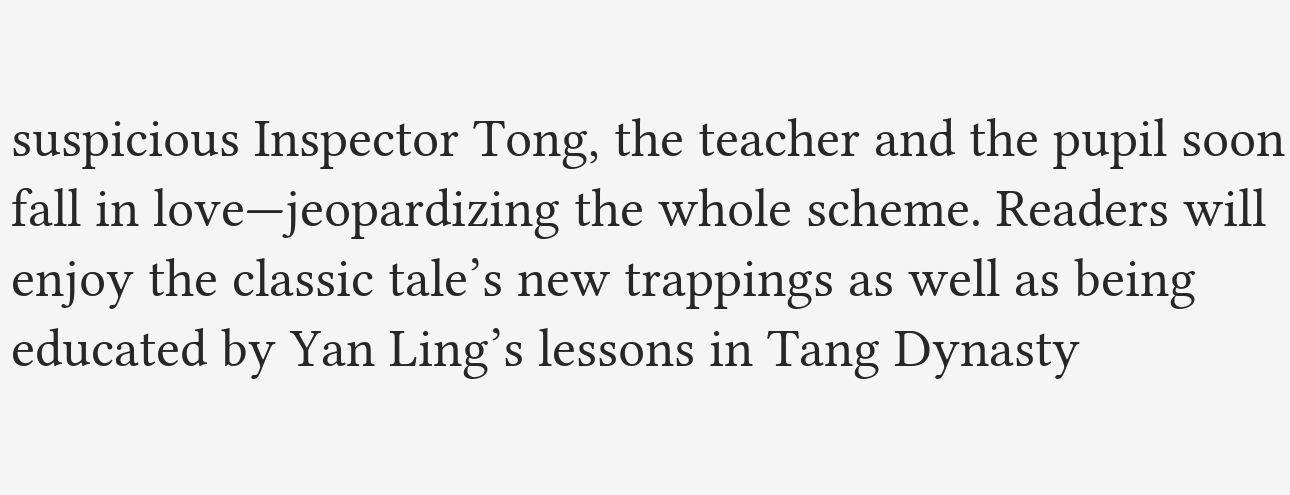suspicious Inspector Tong, the teacher and the pupil soon fall in love—jeopardizing the whole scheme. Readers will enjoy the classic tale’s new trappings as well as being educated by Yan Ling’s lessons in Tang Dynasty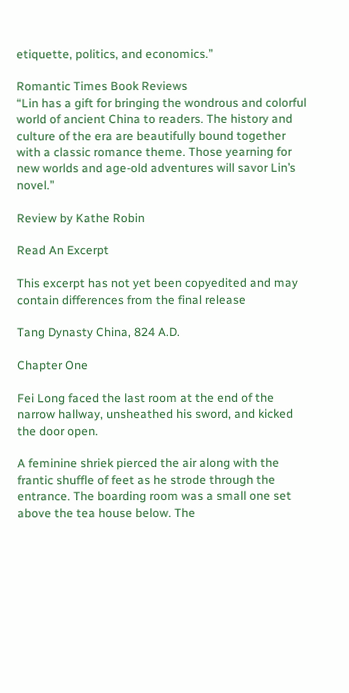etiquette, politics, and economics.”

Romantic Times Book Reviews
“Lin has a gift for bringing the wondrous and colorful world of ancient China to readers. The history and culture of the era are beautifully bound together with a classic romance theme. Those yearning for new worlds and age-old adventures will savor Lin’s novel.”

Review by Kathe Robin

Read An Excerpt

This excerpt has not yet been copyedited and may contain differences from the final release

Tang Dynasty China, 824 A.D.

Chapter One

Fei Long faced the last room at the end of the narrow hallway, unsheathed his sword, and kicked the door open.

A feminine shriek pierced the air along with the frantic shuffle of feet as he strode through the entrance. The boarding room was a small one set above the tea house below. The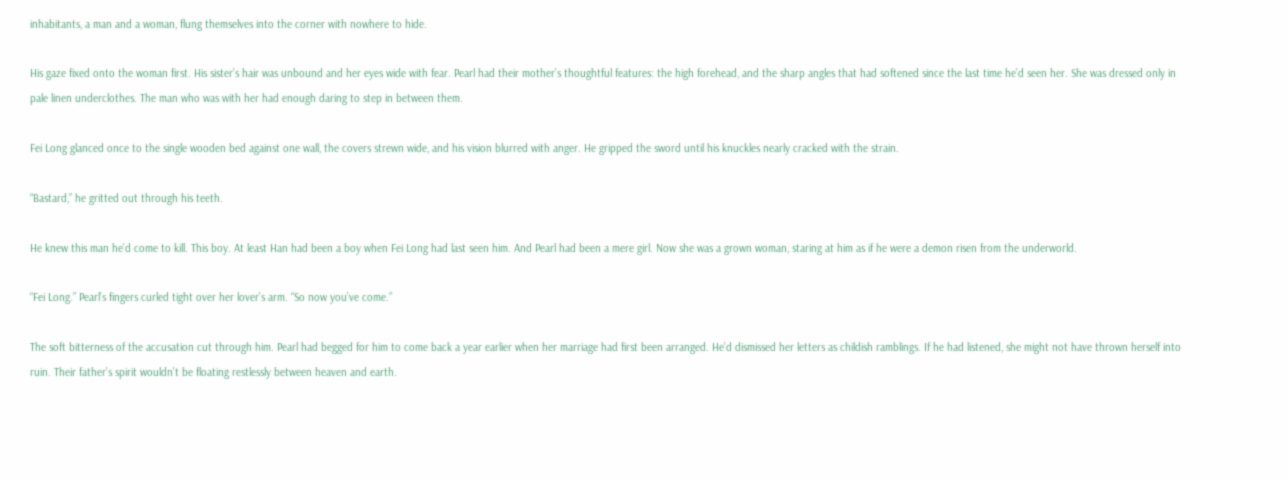inhabitants, a man and a woman, flung themselves into the corner with nowhere to hide.

His gaze fixed onto the woman first. His sister’s hair was unbound and her eyes wide with fear. Pearl had their mother’s thoughtful features: the high forehead, and the sharp angles that had softened since the last time he’d seen her. She was dressed only in pale linen underclothes. The man who was with her had enough daring to step in between them.

Fei Long glanced once to the single wooden bed against one wall, the covers strewn wide, and his vision blurred with anger. He gripped the sword until his knuckles nearly cracked with the strain.

“Bastard,” he gritted out through his teeth.

He knew this man he’d come to kill. This boy. At least Han had been a boy when Fei Long had last seen him. And Pearl had been a mere girl. Now she was a grown woman, staring at him as if he were a demon risen from the underworld.

“Fei Long.” Pearl’s fingers curled tight over her lover’s arm. “So now you’ve come.”

The soft bitterness of the accusation cut through him. Pearl had begged for him to come back a year earlier when her marriage had first been arranged. He’d dismissed her letters as childish ramblings. If he had listened, she might not have thrown herself into ruin. Their father’s spirit wouldn’t be floating restlessly between heaven and earth.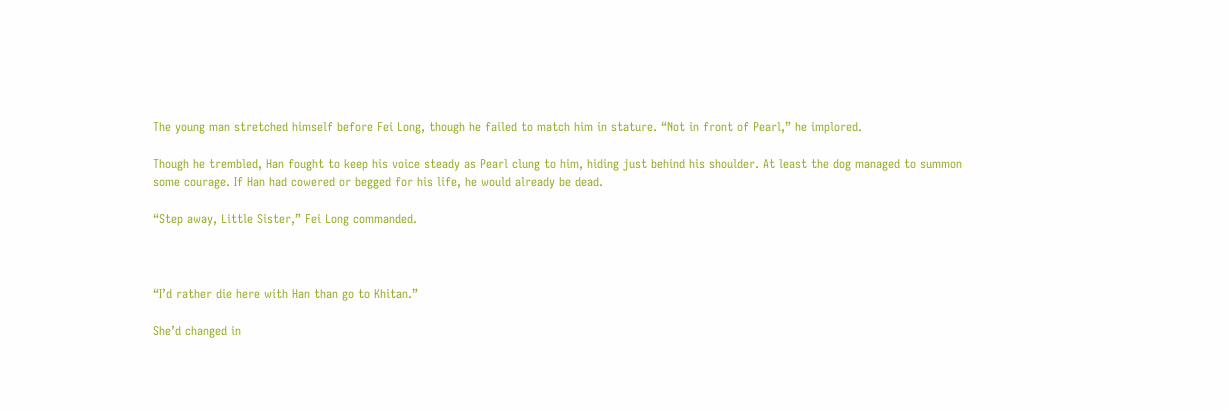The young man stretched himself before Fei Long, though he failed to match him in stature. “Not in front of Pearl,” he implored.

Though he trembled, Han fought to keep his voice steady as Pearl clung to him, hiding just behind his shoulder. At least the dog managed to summon some courage. If Han had cowered or begged for his life, he would already be dead.

“Step away, Little Sister,” Fei Long commanded.



“I’d rather die here with Han than go to Khitan.”

She’d changed in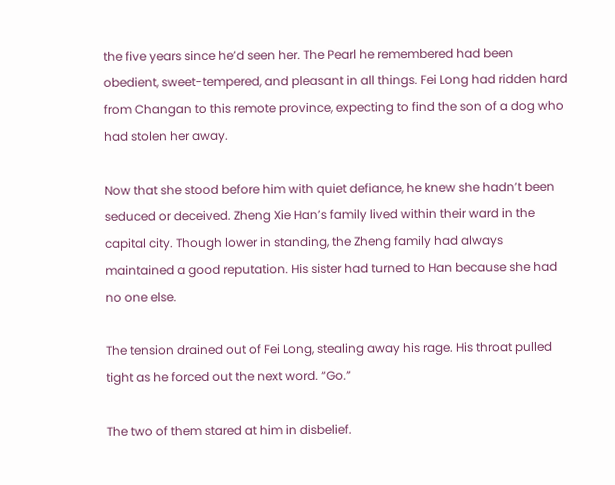the five years since he’d seen her. The Pearl he remembered had been obedient, sweet-tempered, and pleasant in all things. Fei Long had ridden hard from Changan to this remote province, expecting to find the son of a dog who had stolen her away.

Now that she stood before him with quiet defiance, he knew she hadn’t been seduced or deceived. Zheng Xie Han’s family lived within their ward in the capital city. Though lower in standing, the Zheng family had always maintained a good reputation. His sister had turned to Han because she had no one else.

The tension drained out of Fei Long, stealing away his rage. His throat pulled tight as he forced out the next word. “Go.”

The two of them stared at him in disbelief.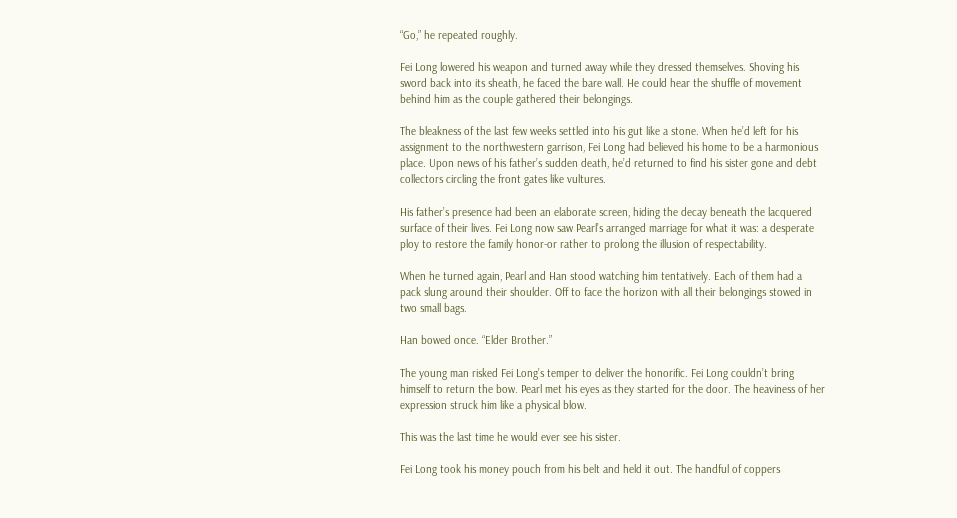“Go,” he repeated roughly.

Fei Long lowered his weapon and turned away while they dressed themselves. Shoving his sword back into its sheath, he faced the bare wall. He could hear the shuffle of movement behind him as the couple gathered their belongings.

The bleakness of the last few weeks settled into his gut like a stone. When he’d left for his assignment to the northwestern garrison, Fei Long had believed his home to be a harmonious place. Upon news of his father’s sudden death, he’d returned to find his sister gone and debt collectors circling the front gates like vultures.

His father’s presence had been an elaborate screen, hiding the decay beneath the lacquered surface of their lives. Fei Long now saw Pearl’s arranged marriage for what it was: a desperate ploy to restore the family honor-or rather to prolong the illusion of respectability.

When he turned again, Pearl and Han stood watching him tentatively. Each of them had a pack slung around their shoulder. Off to face the horizon with all their belongings stowed in two small bags.

Han bowed once. “Elder Brother.”

The young man risked Fei Long’s temper to deliver the honorific. Fei Long couldn’t bring himself to return the bow. Pearl met his eyes as they started for the door. The heaviness of her expression struck him like a physical blow.

This was the last time he would ever see his sister.

Fei Long took his money pouch from his belt and held it out. The handful of coppers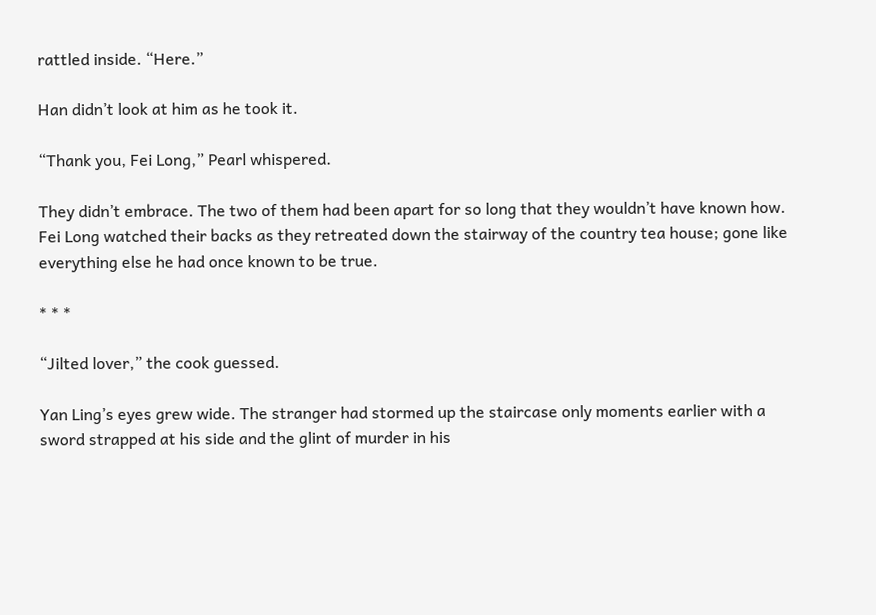rattled inside. “Here.”

Han didn’t look at him as he took it.

“Thank you, Fei Long,” Pearl whispered.

They didn’t embrace. The two of them had been apart for so long that they wouldn’t have known how. Fei Long watched their backs as they retreated down the stairway of the country tea house; gone like everything else he had once known to be true.

* * *

“Jilted lover,” the cook guessed.

Yan Ling’s eyes grew wide. The stranger had stormed up the staircase only moments earlier with a sword strapped at his side and the glint of murder in his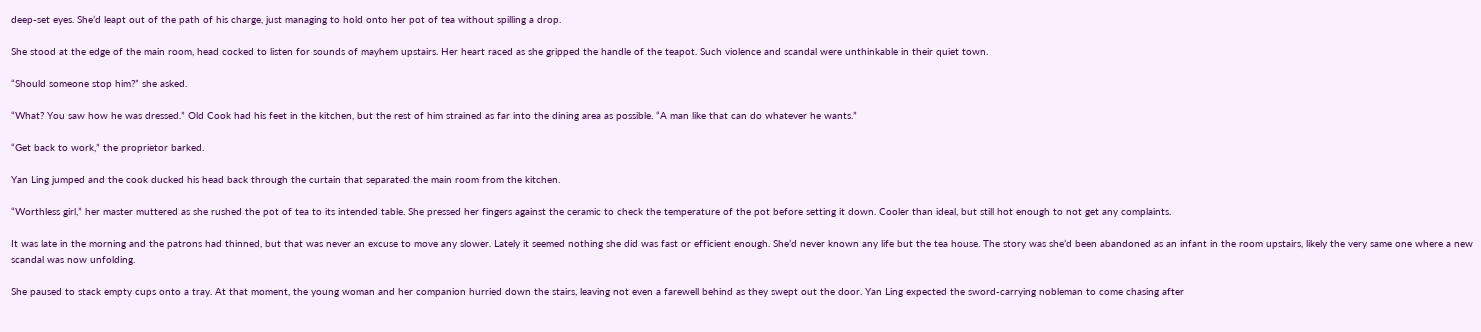deep-set eyes. She’d leapt out of the path of his charge, just managing to hold onto her pot of tea without spilling a drop.

She stood at the edge of the main room, head cocked to listen for sounds of mayhem upstairs. Her heart raced as she gripped the handle of the teapot. Such violence and scandal were unthinkable in their quiet town.

“Should someone stop him?” she asked.

“What? You saw how he was dressed.” Old Cook had his feet in the kitchen, but the rest of him strained as far into the dining area as possible. “A man like that can do whatever he wants.”

“Get back to work,” the proprietor barked.

Yan Ling jumped and the cook ducked his head back through the curtain that separated the main room from the kitchen.

“Worthless girl,” her master muttered as she rushed the pot of tea to its intended table. She pressed her fingers against the ceramic to check the temperature of the pot before setting it down. Cooler than ideal, but still hot enough to not get any complaints.

It was late in the morning and the patrons had thinned, but that was never an excuse to move any slower. Lately it seemed nothing she did was fast or efficient enough. She’d never known any life but the tea house. The story was she’d been abandoned as an infant in the room upstairs, likely the very same one where a new scandal was now unfolding.

She paused to stack empty cups onto a tray. At that moment, the young woman and her companion hurried down the stairs, leaving not even a farewell behind as they swept out the door. Yan Ling expected the sword-carrying nobleman to come chasing after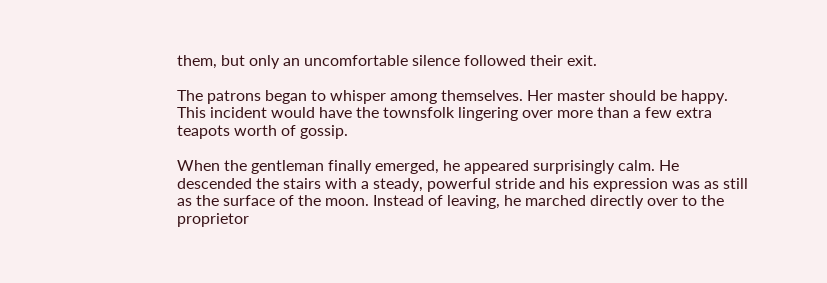them, but only an uncomfortable silence followed their exit.

The patrons began to whisper among themselves. Her master should be happy. This incident would have the townsfolk lingering over more than a few extra teapots worth of gossip.

When the gentleman finally emerged, he appeared surprisingly calm. He descended the stairs with a steady, powerful stride and his expression was as still as the surface of the moon. Instead of leaving, he marched directly over to the proprietor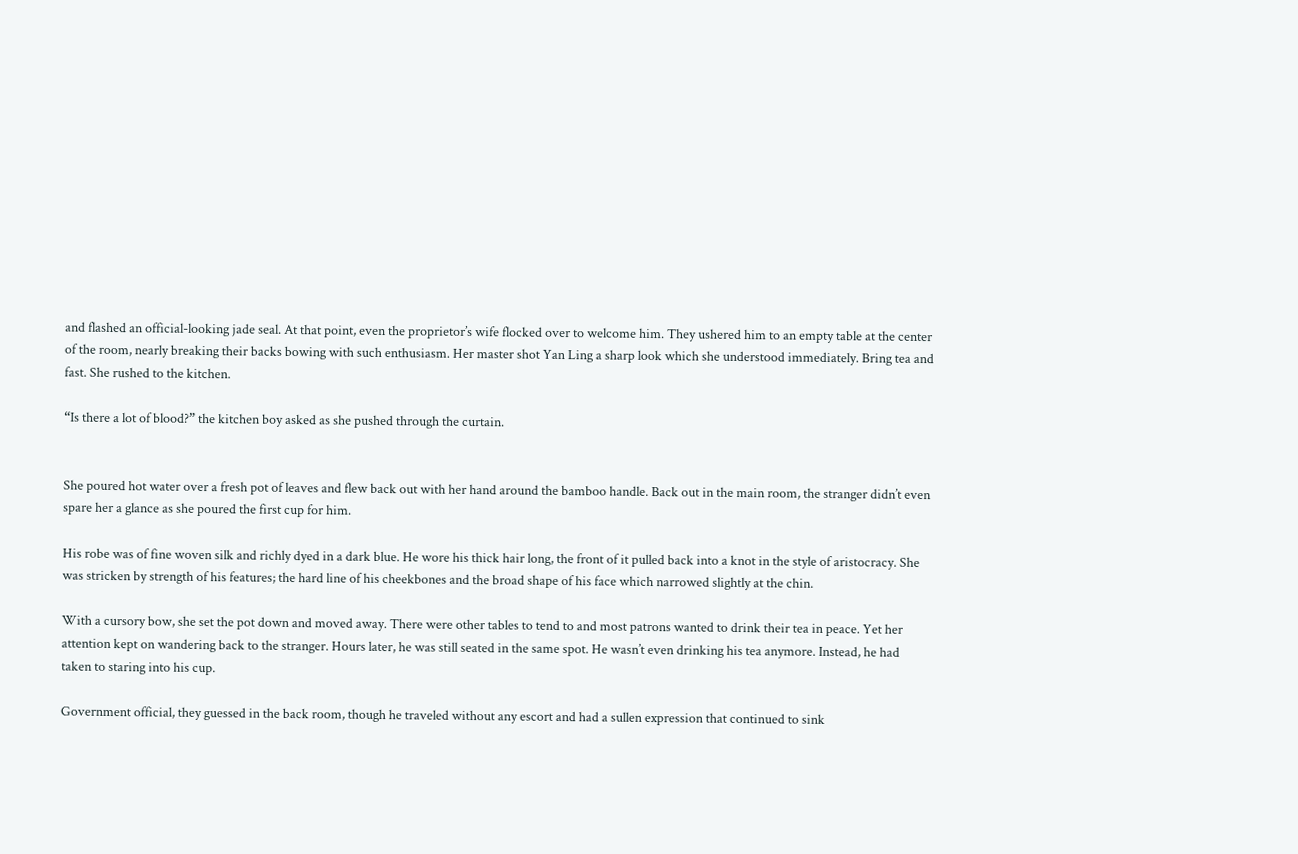and flashed an official-looking jade seal. At that point, even the proprietor’s wife flocked over to welcome him. They ushered him to an empty table at the center of the room, nearly breaking their backs bowing with such enthusiasm. Her master shot Yan Ling a sharp look which she understood immediately. Bring tea and fast. She rushed to the kitchen.

“Is there a lot of blood?” the kitchen boy asked as she pushed through the curtain.


She poured hot water over a fresh pot of leaves and flew back out with her hand around the bamboo handle. Back out in the main room, the stranger didn’t even spare her a glance as she poured the first cup for him.

His robe was of fine woven silk and richly dyed in a dark blue. He wore his thick hair long, the front of it pulled back into a knot in the style of aristocracy. She was stricken by strength of his features; the hard line of his cheekbones and the broad shape of his face which narrowed slightly at the chin.

With a cursory bow, she set the pot down and moved away. There were other tables to tend to and most patrons wanted to drink their tea in peace. Yet her attention kept on wandering back to the stranger. Hours later, he was still seated in the same spot. He wasn’t even drinking his tea anymore. Instead, he had taken to staring into his cup.

Government official, they guessed in the back room, though he traveled without any escort and had a sullen expression that continued to sink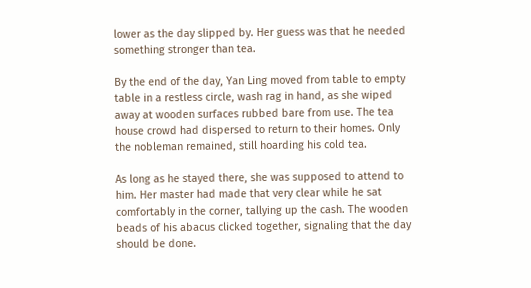lower as the day slipped by. Her guess was that he needed something stronger than tea.

By the end of the day, Yan Ling moved from table to empty table in a restless circle, wash rag in hand, as she wiped away at wooden surfaces rubbed bare from use. The tea house crowd had dispersed to return to their homes. Only the nobleman remained, still hoarding his cold tea.

As long as he stayed there, she was supposed to attend to him. Her master had made that very clear while he sat comfortably in the corner, tallying up the cash. The wooden beads of his abacus clicked together, signaling that the day should be done.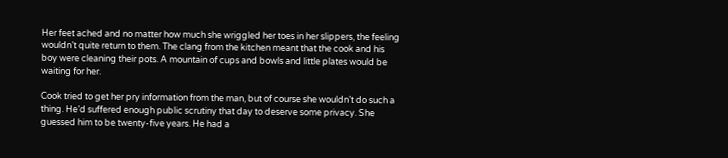Her feet ached and no matter how much she wriggled her toes in her slippers, the feeling wouldn’t quite return to them. The clang from the kitchen meant that the cook and his boy were cleaning their pots. A mountain of cups and bowls and little plates would be waiting for her.

Cook tried to get her pry information from the man, but of course she wouldn’t do such a thing. He’d suffered enough public scrutiny that day to deserve some privacy. She guessed him to be twenty-five years. He had a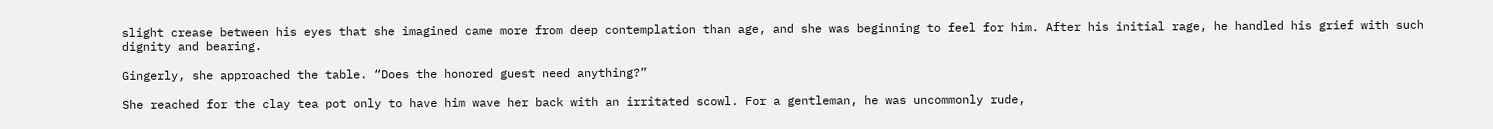slight crease between his eyes that she imagined came more from deep contemplation than age, and she was beginning to feel for him. After his initial rage, he handled his grief with such dignity and bearing.

Gingerly, she approached the table. “Does the honored guest need anything?”

She reached for the clay tea pot only to have him wave her back with an irritated scowl. For a gentleman, he was uncommonly rude,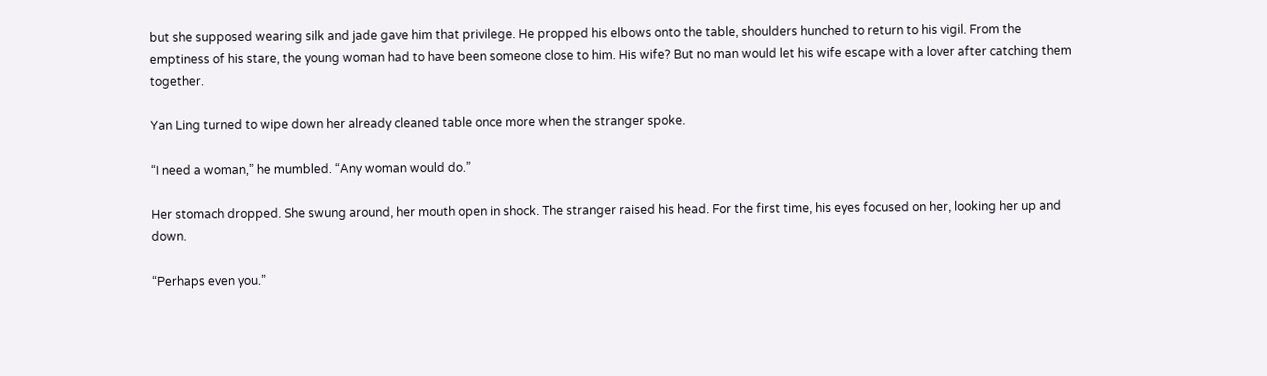but she supposed wearing silk and jade gave him that privilege. He propped his elbows onto the table, shoulders hunched to return to his vigil. From the emptiness of his stare, the young woman had to have been someone close to him. His wife? But no man would let his wife escape with a lover after catching them together.

Yan Ling turned to wipe down her already cleaned table once more when the stranger spoke.

“I need a woman,” he mumbled. “Any woman would do.”

Her stomach dropped. She swung around, her mouth open in shock. The stranger raised his head. For the first time, his eyes focused on her, looking her up and down.

“Perhaps even you.”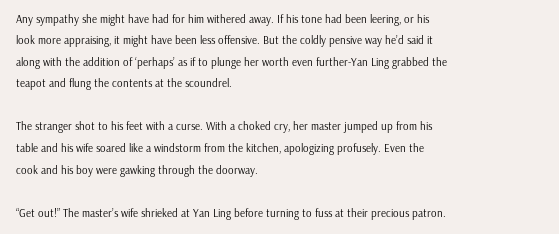Any sympathy she might have had for him withered away. If his tone had been leering, or his look more appraising, it might have been less offensive. But the coldly pensive way he’d said it along with the addition of ‘perhaps’ as if to plunge her worth even further-Yan Ling grabbed the teapot and flung the contents at the scoundrel.

The stranger shot to his feet with a curse. With a choked cry, her master jumped up from his table and his wife soared like a windstorm from the kitchen, apologizing profusely. Even the cook and his boy were gawking through the doorway.

“Get out!” The master’s wife shrieked at Yan Ling before turning to fuss at their precious patron.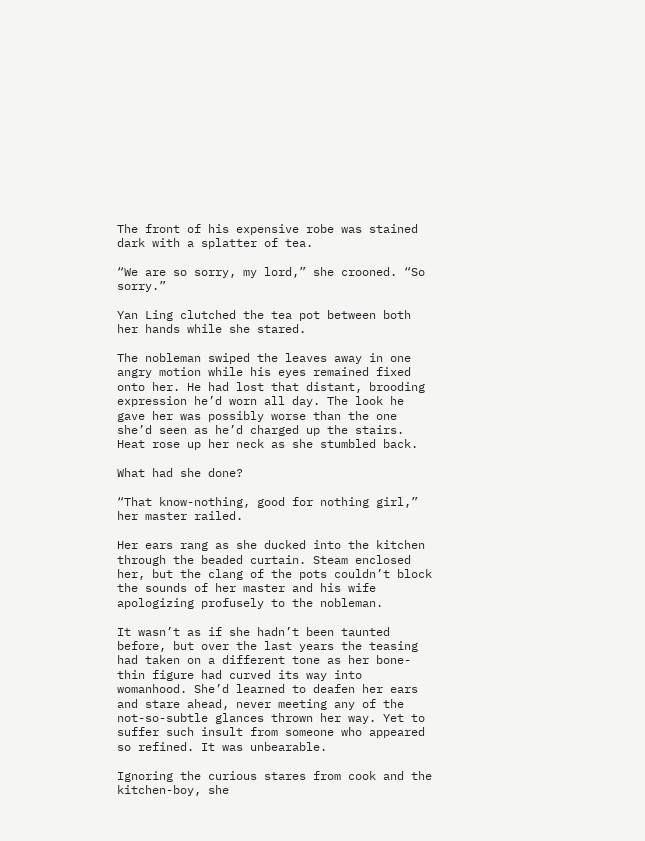The front of his expensive robe was stained dark with a splatter of tea.

“We are so sorry, my lord,” she crooned. “So sorry.”

Yan Ling clutched the tea pot between both her hands while she stared.

The nobleman swiped the leaves away in one angry motion while his eyes remained fixed onto her. He had lost that distant, brooding expression he’d worn all day. The look he gave her was possibly worse than the one she’d seen as he’d charged up the stairs. Heat rose up her neck as she stumbled back.

What had she done?

“That know-nothing, good for nothing girl,” her master railed.

Her ears rang as she ducked into the kitchen through the beaded curtain. Steam enclosed her, but the clang of the pots couldn’t block the sounds of her master and his wife apologizing profusely to the nobleman.

It wasn’t as if she hadn’t been taunted before, but over the last years the teasing had taken on a different tone as her bone-thin figure had curved its way into womanhood. She’d learned to deafen her ears and stare ahead, never meeting any of the not-so-subtle glances thrown her way. Yet to suffer such insult from someone who appeared so refined. It was unbearable.

Ignoring the curious stares from cook and the kitchen-boy, she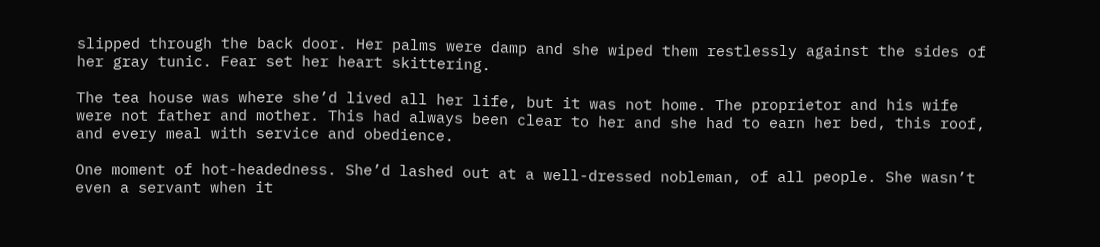slipped through the back door. Her palms were damp and she wiped them restlessly against the sides of her gray tunic. Fear set her heart skittering.

The tea house was where she’d lived all her life, but it was not home. The proprietor and his wife were not father and mother. This had always been clear to her and she had to earn her bed, this roof, and every meal with service and obedience.

One moment of hot-headedness. She’d lashed out at a well-dressed nobleman, of all people. She wasn’t even a servant when it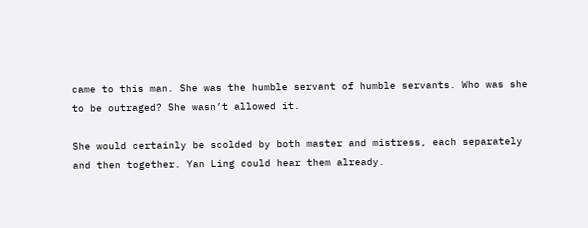came to this man. She was the humble servant of humble servants. Who was she to be outraged? She wasn’t allowed it.

She would certainly be scolded by both master and mistress, each separately and then together. Yan Ling could hear them already.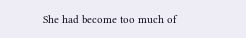She had become too much of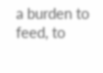a burden to feed, to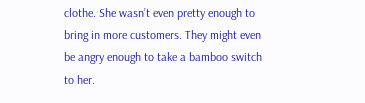clothe. She wasn’t even pretty enough to bring in more customers. They might even be angry enough to take a bamboo switch to her.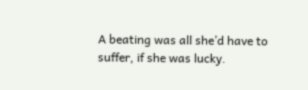A beating was all she’d have to suffer, if she was lucky.